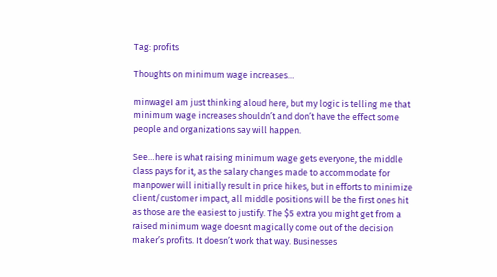Tag: profits

Thoughts on minimum wage increases…

minwageI am just thinking aloud here, but my logic is telling me that minimum wage increases shouldn’t and don’t have the effect some people and organizations say will happen.

See…here is what raising minimum wage gets everyone, the middle class pays for it, as the salary changes made to accommodate for manpower will initially result in price hikes, but in efforts to minimize client/customer impact, all middle positions will be the first ones hit as those are the easiest to justify. The $5 extra you might get from a raised minimum wage doesnt magically come out of the decision maker’s profits. It doesn’t work that way. Businesses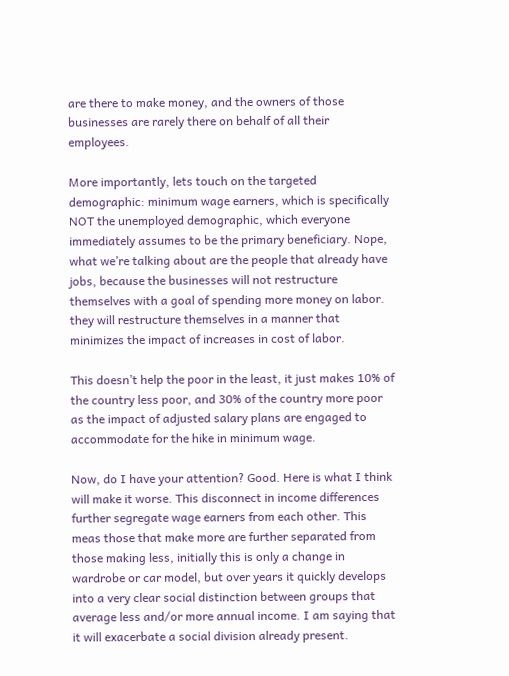are there to make money, and the owners of those businesses are rarely there on behalf of all their employees.

More importantly, lets touch on the targeted demographic: minimum wage earners, which is specifically NOT the unemployed demographic, which everyone immediately assumes to be the primary beneficiary. Nope, what we’re talking about are the people that already have jobs, because the businesses will not restructure themselves with a goal of spending more money on labor. they will restructure themselves in a manner that minimizes the impact of increases in cost of labor.

This doesn’t help the poor in the least, it just makes 10% of the country less poor, and 30% of the country more poor as the impact of adjusted salary plans are engaged to accommodate for the hike in minimum wage.

Now, do I have your attention? Good. Here is what I think will make it worse. This disconnect in income differences further segregate wage earners from each other. This meas those that make more are further separated from those making less, initially this is only a change in wardrobe or car model, but over years it quickly develops into a very clear social distinction between groups that average less and/or more annual income. I am saying that it will exacerbate a social division already present.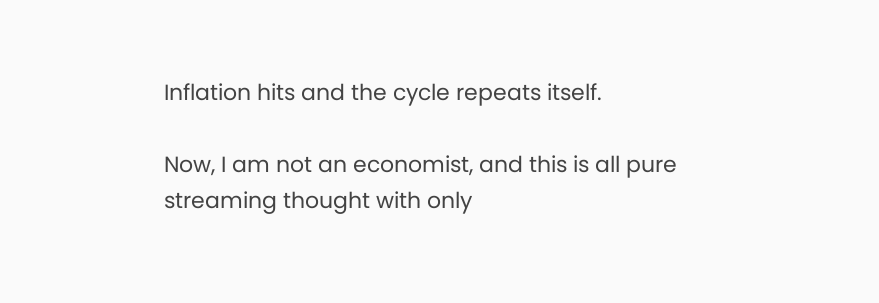Inflation hits and the cycle repeats itself.

Now, I am not an economist, and this is all pure streaming thought with only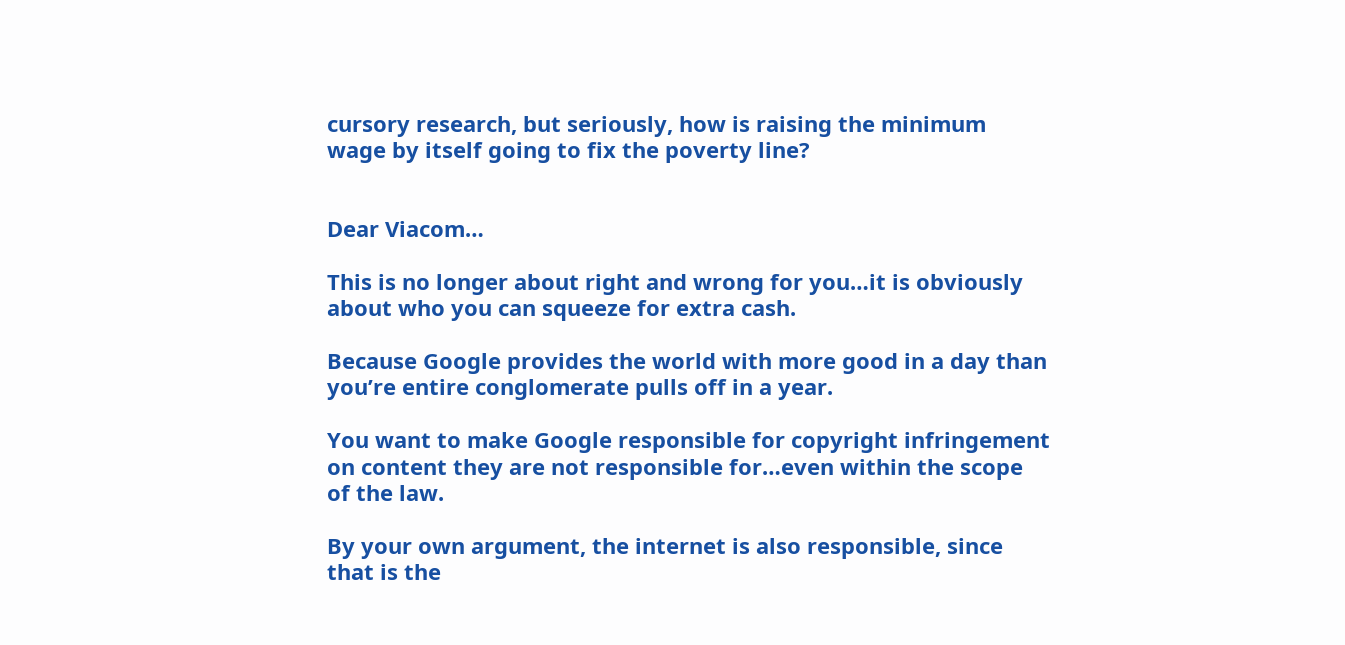cursory research, but seriously, how is raising the minimum wage by itself going to fix the poverty line?


Dear Viacom…

This is no longer about right and wrong for you…it is obviously about who you can squeeze for extra cash.

Because Google provides the world with more good in a day than you’re entire conglomerate pulls off in a year.

You want to make Google responsible for copyright infringement on content they are not responsible for…even within the scope of the law.

By your own argument, the internet is also responsible, since that is the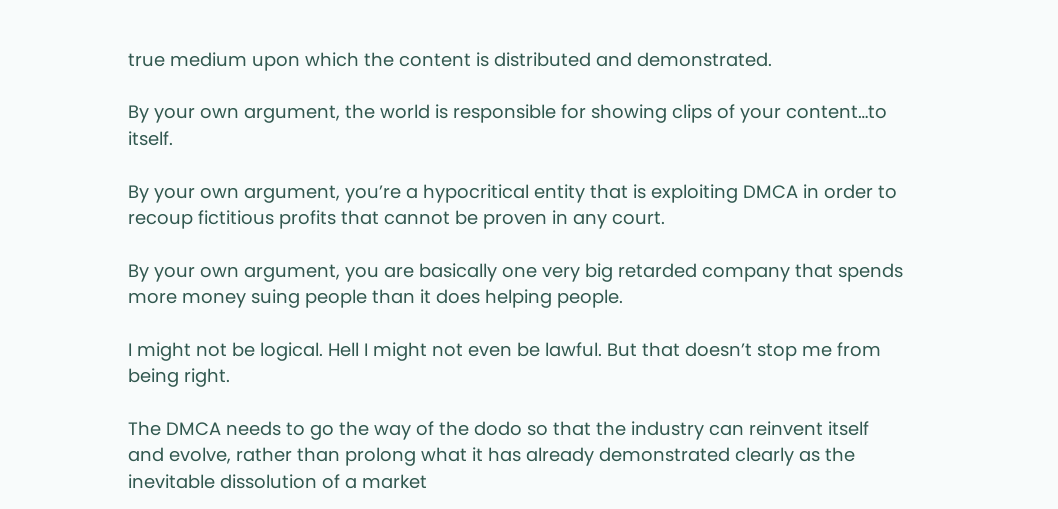true medium upon which the content is distributed and demonstrated.

By your own argument, the world is responsible for showing clips of your content…to itself.

By your own argument, you’re a hypocritical entity that is exploiting DMCA in order to recoup fictitious profits that cannot be proven in any court.

By your own argument, you are basically one very big retarded company that spends more money suing people than it does helping people.

I might not be logical. Hell I might not even be lawful. But that doesn’t stop me from being right.

The DMCA needs to go the way of the dodo so that the industry can reinvent itself and evolve, rather than prolong what it has already demonstrated clearly as the inevitable dissolution of a market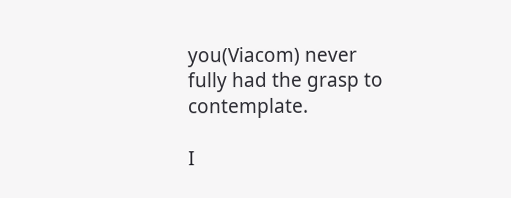you(Viacom) never fully had the grasp to contemplate.

I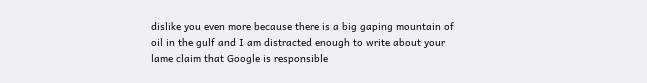dislike you even more because there is a big gaping mountain of oil in the gulf and I am distracted enough to write about your lame claim that Google is responsible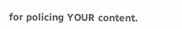for policing YOUR content.